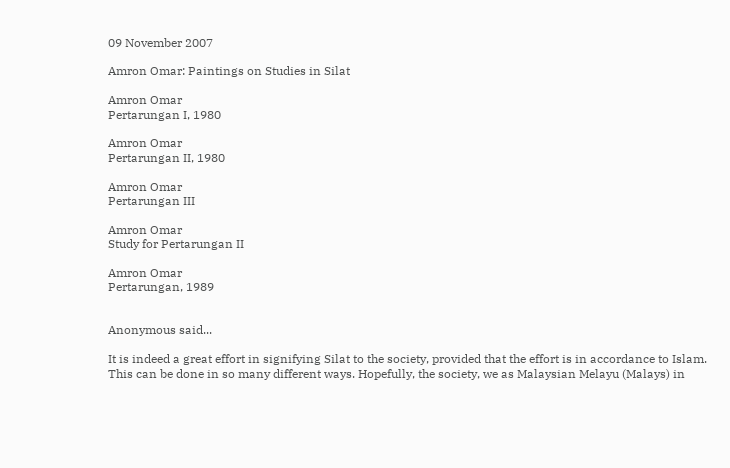09 November 2007

Amron Omar: Paintings on Studies in Silat

Amron Omar
Pertarungan I, 1980

Amron Omar
Pertarungan II, 1980

Amron Omar
Pertarungan III

Amron Omar
Study for Pertarungan II

Amron Omar
Pertarungan, 1989


Anonymous said...

It is indeed a great effort in signifying Silat to the society, provided that the effort is in accordance to Islam. This can be done in so many different ways. Hopefully, the society, we as Malaysian Melayu (Malays) in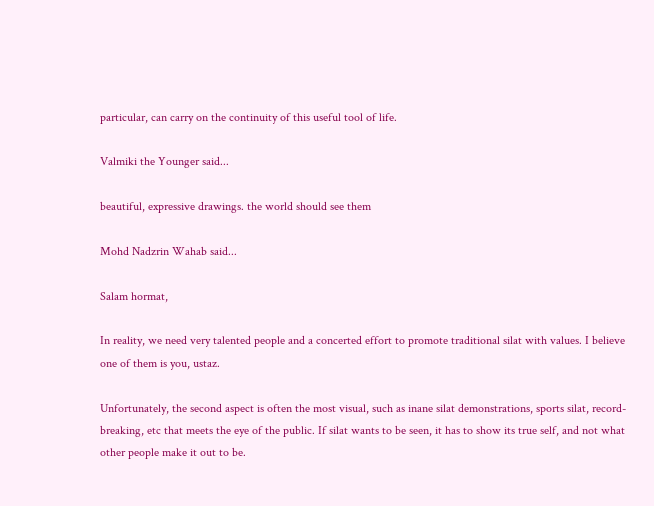particular, can carry on the continuity of this useful tool of life.

Valmiki the Younger said...

beautiful, expressive drawings. the world should see them

Mohd Nadzrin Wahab said...

Salam hormat,

In reality, we need very talented people and a concerted effort to promote traditional silat with values. I believe one of them is you, ustaz.

Unfortunately, the second aspect is often the most visual, such as inane silat demonstrations, sports silat, record-breaking, etc that meets the eye of the public. If silat wants to be seen, it has to show its true self, and not what other people make it out to be.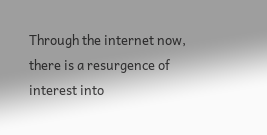Through the internet now, there is a resurgence of interest into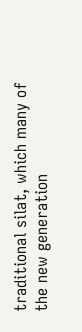traditional silat, which many of the new generation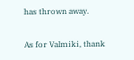has thrown away.

As for Valmiki, thank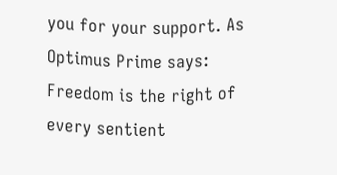you for your support. As Optimus Prime says: Freedom is the right of every sentient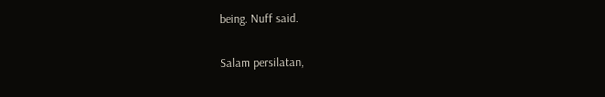being. Nuff said.

Salam persilatan,